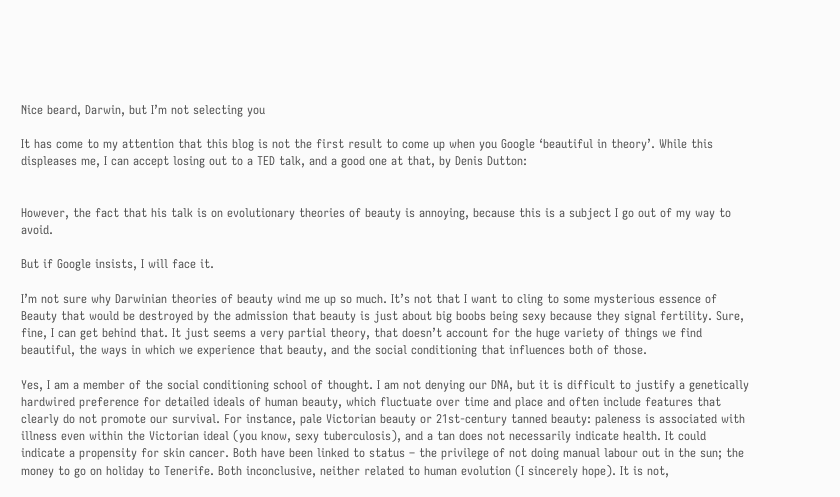Nice beard, Darwin, but I’m not selecting you

It has come to my attention that this blog is not the first result to come up when you Google ‘beautiful in theory’. While this displeases me, I can accept losing out to a TED talk, and a good one at that, by Denis Dutton:


However, the fact that his talk is on evolutionary theories of beauty is annoying, because this is a subject I go out of my way to avoid.

But if Google insists, I will face it.

I’m not sure why Darwinian theories of beauty wind me up so much. It’s not that I want to cling to some mysterious essence of Beauty that would be destroyed by the admission that beauty is just about big boobs being sexy because they signal fertility. Sure, fine, I can get behind that. It just seems a very partial theory, that doesn’t account for the huge variety of things we find beautiful, the ways in which we experience that beauty, and the social conditioning that influences both of those.

Yes, I am a member of the social conditioning school of thought. I am not denying our DNA, but it is difficult to justify a genetically hardwired preference for detailed ideals of human beauty, which fluctuate over time and place and often include features that clearly do not promote our survival. For instance, pale Victorian beauty or 21st-century tanned beauty: paleness is associated with illness even within the Victorian ideal (you know, sexy tuberculosis), and a tan does not necessarily indicate health. It could indicate a propensity for skin cancer. Both have been linked to status – the privilege of not doing manual labour out in the sun; the money to go on holiday to Tenerife. Both inconclusive, neither related to human evolution (I sincerely hope). It is not,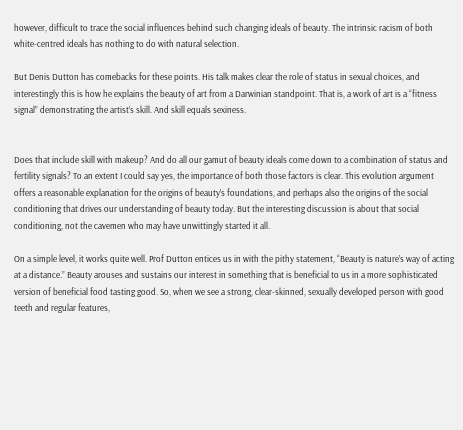however, difficult to trace the social influences behind such changing ideals of beauty. The intrinsic racism of both white-centred ideals has nothing to do with natural selection.

But Denis Dutton has comebacks for these points. His talk makes clear the role of status in sexual choices, and interestingly this is how he explains the beauty of art from a Darwinian standpoint. That is, a work of art is a “fitness signal” demonstrating the artist’s skill. And skill equals sexiness.


Does that include skill with makeup? And do all our gamut of beauty ideals come down to a combination of status and fertility signals? To an extent I could say yes, the importance of both those factors is clear. This evolution argument offers a reasonable explanation for the origins of beauty’s foundations, and perhaps also the origins of the social conditioning that drives our understanding of beauty today. But the interesting discussion is about that social conditioning, not the cavemen who may have unwittingly started it all.

On a simple level, it works quite well. Prof Dutton entices us in with the pithy statement, “Beauty is nature’s way of acting at a distance.” Beauty arouses and sustains our interest in something that is beneficial to us in a more sophisticated version of beneficial food tasting good. So, when we see a strong, clear-skinned, sexually developed person with good teeth and regular features,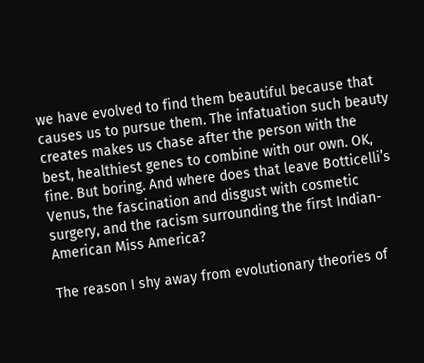we have evolved to find them beautiful because that causes us to pursue them. The infatuation such beauty creates makes us chase after the person with the best, healthiest genes to combine with our own. OK, fine. But boring. And where does that leave Botticelli’s Venus, the fascination and disgust with cosmetic surgery, and the racism surrounding the first Indian-American Miss America?

The reason I shy away from evolutionary theories of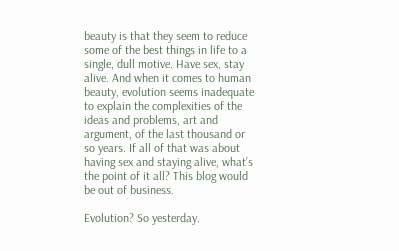beauty is that they seem to reduce some of the best things in life to a single, dull motive. Have sex, stay alive. And when it comes to human beauty, evolution seems inadequate to explain the complexities of the ideas and problems, art and argument, of the last thousand or so years. If all of that was about having sex and staying alive, what’s the point of it all? This blog would be out of business.

Evolution? So yesterday.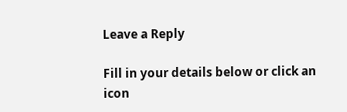Leave a Reply

Fill in your details below or click an icon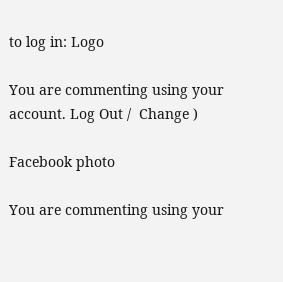to log in: Logo

You are commenting using your account. Log Out /  Change )

Facebook photo

You are commenting using your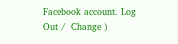Facebook account. Log Out /  Change )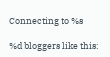Connecting to %s

%d bloggers like this: